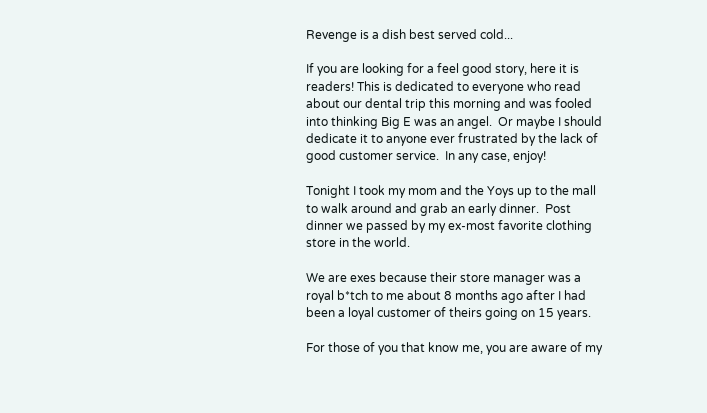Revenge is a dish best served cold...

If you are looking for a feel good story, here it is readers! This is dedicated to everyone who read about our dental trip this morning and was fooled into thinking Big E was an angel.  Or maybe I should dedicate it to anyone ever frustrated by the lack of good customer service.  In any case, enjoy!

Tonight I took my mom and the Yoys up to the mall to walk around and grab an early dinner.  Post dinner we passed by my ex-most favorite clothing store in the world.

We are exes because their store manager was a royal b*tch to me about 8 months ago after I had been a loyal customer of theirs going on 15 years.

For those of you that know me, you are aware of my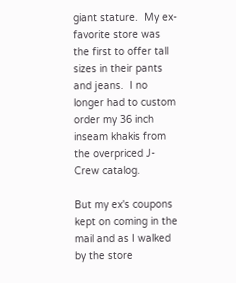giant stature.  My ex-favorite store was the first to offer tall sizes in their pants and jeans.  I no longer had to custom order my 36 inch inseam khakis from the overpriced J-Crew catalog.

But my ex's coupons kept on coming in the mail and as I walked by the store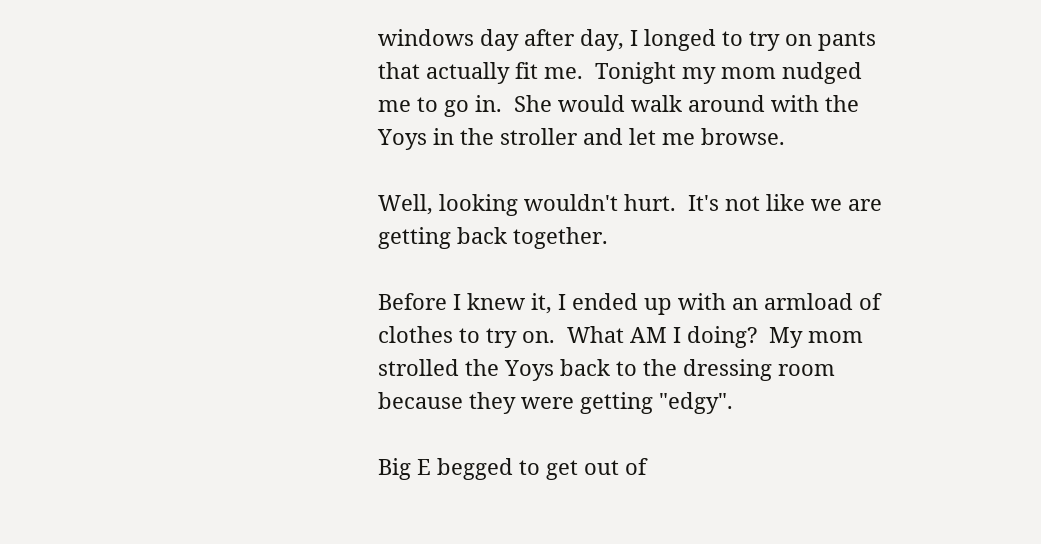windows day after day, I longed to try on pants that actually fit me.  Tonight my mom nudged me to go in.  She would walk around with the Yoys in the stroller and let me browse.

Well, looking wouldn't hurt.  It's not like we are getting back together.

Before I knew it, I ended up with an armload of clothes to try on.  What AM I doing?  My mom strolled the Yoys back to the dressing room because they were getting "edgy".

Big E begged to get out of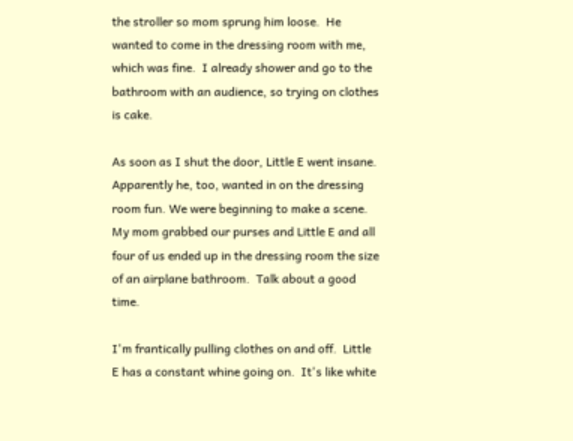the stroller so mom sprung him loose.  He wanted to come in the dressing room with me, which was fine.  I already shower and go to the bathroom with an audience, so trying on clothes is cake.

As soon as I shut the door, Little E went insane. Apparently he, too, wanted in on the dressing room fun. We were beginning to make a scene.  My mom grabbed our purses and Little E and all four of us ended up in the dressing room the size of an airplane bathroom.  Talk about a good time.

I'm frantically pulling clothes on and off.  Little E has a constant whine going on.  It's like white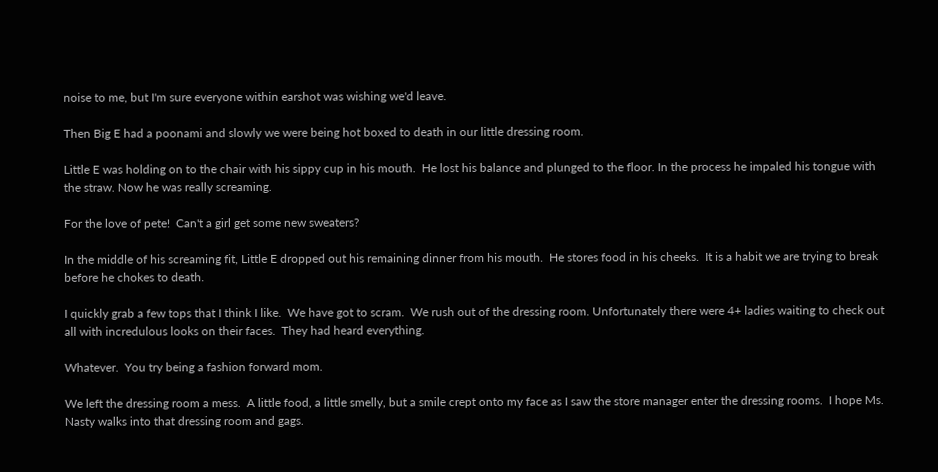noise to me, but I'm sure everyone within earshot was wishing we'd leave.

Then Big E had a poonami and slowly we were being hot boxed to death in our little dressing room.

Little E was holding on to the chair with his sippy cup in his mouth.  He lost his balance and plunged to the floor. In the process he impaled his tongue with the straw. Now he was really screaming.

For the love of pete!  Can't a girl get some new sweaters?

In the middle of his screaming fit, Little E dropped out his remaining dinner from his mouth.  He stores food in his cheeks.  It is a habit we are trying to break before he chokes to death.

I quickly grab a few tops that I think I like.  We have got to scram.  We rush out of the dressing room. Unfortunately there were 4+ ladies waiting to check out all with incredulous looks on their faces.  They had heard everything.

Whatever.  You try being a fashion forward mom.

We left the dressing room a mess.  A little food, a little smelly, but a smile crept onto my face as I saw the store manager enter the dressing rooms.  I hope Ms. Nasty walks into that dressing room and gags.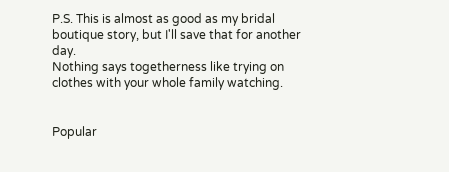P.S. This is almost as good as my bridal boutique story, but I'll save that for another day.
Nothing says togetherness like trying on clothes with your whole family watching.


Popular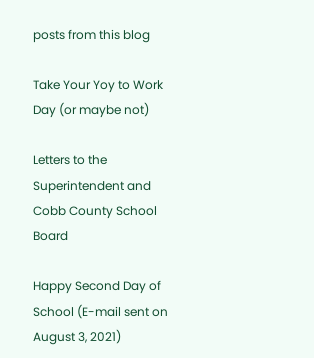posts from this blog

Take Your Yoy to Work Day (or maybe not)

Letters to the Superintendent and Cobb County School Board

Happy Second Day of School (E-mail sent on August 3, 2021)